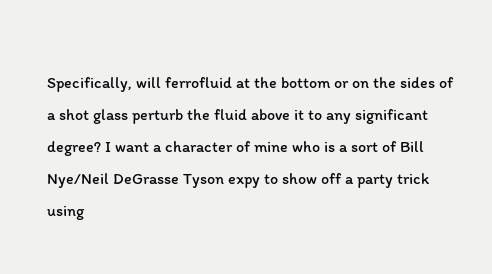Specifically, will ferrofluid at the bottom or on the sides of a shot glass perturb the fluid above it to any significant degree? I want a character of mine who is a sort of Bill Nye/Neil DeGrasse Tyson expy to show off a party trick using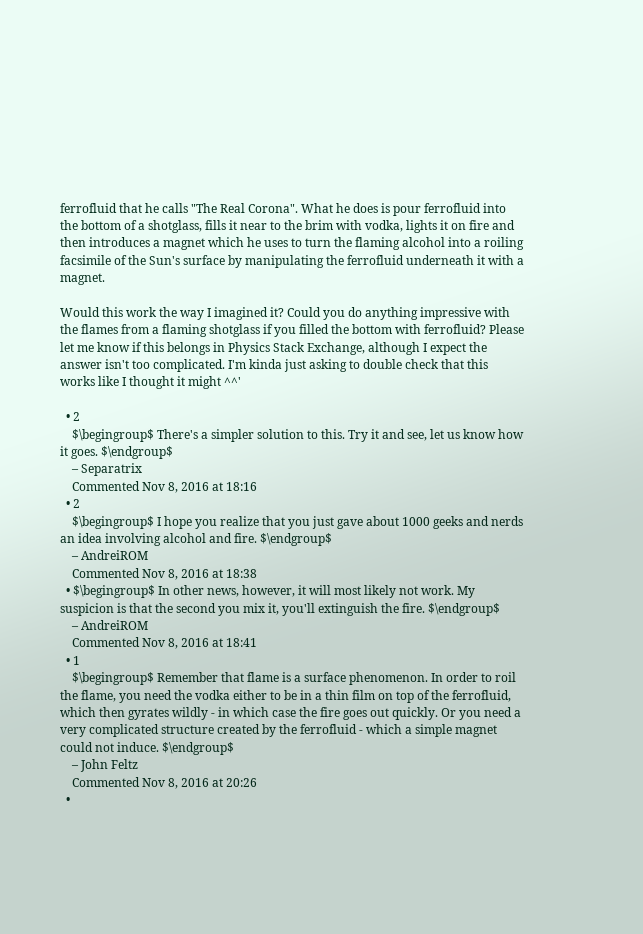ferrofluid that he calls "The Real Corona". What he does is pour ferrofluid into the bottom of a shotglass, fills it near to the brim with vodka, lights it on fire and then introduces a magnet which he uses to turn the flaming alcohol into a roiling facsimile of the Sun's surface by manipulating the ferrofluid underneath it with a magnet.

Would this work the way I imagined it? Could you do anything impressive with the flames from a flaming shotglass if you filled the bottom with ferrofluid? Please let me know if this belongs in Physics Stack Exchange, although I expect the answer isn't too complicated. I'm kinda just asking to double check that this works like I thought it might ^^'

  • 2
    $\begingroup$ There's a simpler solution to this. Try it and see, let us know how it goes. $\endgroup$
    – Separatrix
    Commented Nov 8, 2016 at 18:16
  • 2
    $\begingroup$ I hope you realize that you just gave about 1000 geeks and nerds an idea involving alcohol and fire. $\endgroup$
    – AndreiROM
    Commented Nov 8, 2016 at 18:38
  • $\begingroup$ In other news, however, it will most likely not work. My suspicion is that the second you mix it, you'll extinguish the fire. $\endgroup$
    – AndreiROM
    Commented Nov 8, 2016 at 18:41
  • 1
    $\begingroup$ Remember that flame is a surface phenomenon. In order to roil the flame, you need the vodka either to be in a thin film on top of the ferrofluid, which then gyrates wildly - in which case the fire goes out quickly. Or you need a very complicated structure created by the ferrofluid - which a simple magnet could not induce. $\endgroup$
    – John Feltz
    Commented Nov 8, 2016 at 20:26
  •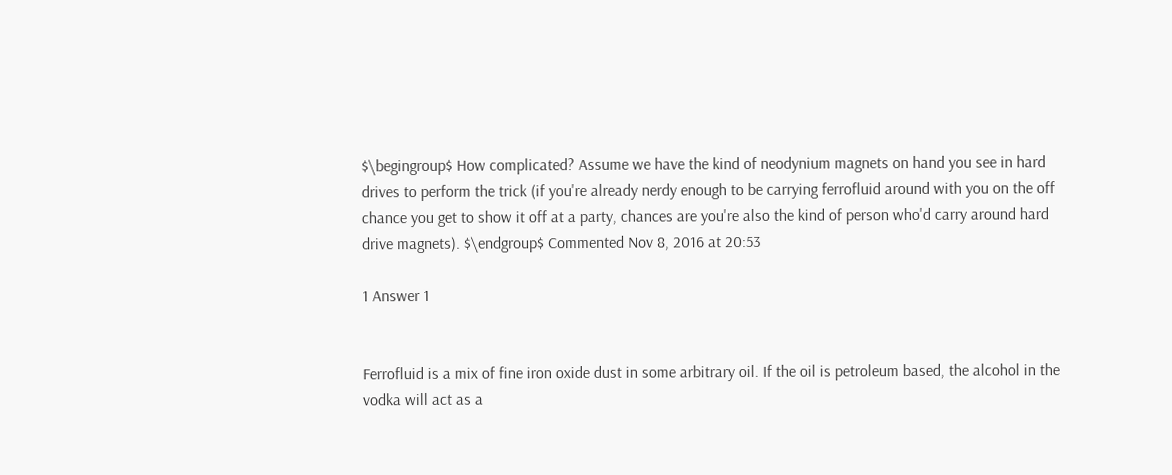$\begingroup$ How complicated? Assume we have the kind of neodynium magnets on hand you see in hard drives to perform the trick (if you're already nerdy enough to be carrying ferrofluid around with you on the off chance you get to show it off at a party, chances are you're also the kind of person who'd carry around hard drive magnets). $\endgroup$ Commented Nov 8, 2016 at 20:53

1 Answer 1


Ferrofluid is a mix of fine iron oxide dust in some arbitrary oil. If the oil is petroleum based, the alcohol in the vodka will act as a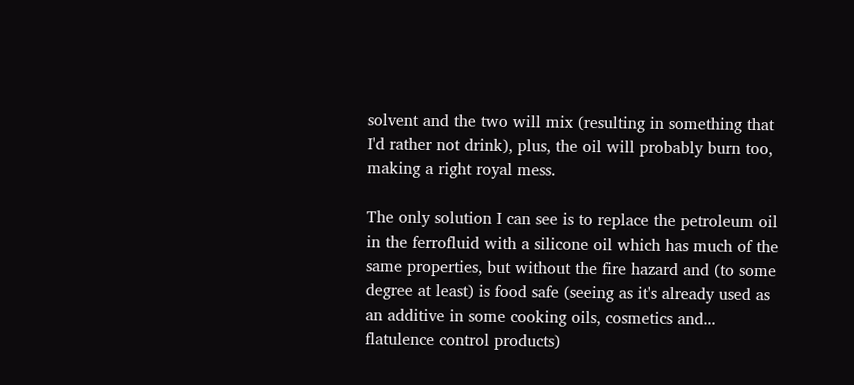solvent and the two will mix (resulting in something that I'd rather not drink), plus, the oil will probably burn too, making a right royal mess.

The only solution I can see is to replace the petroleum oil in the ferrofluid with a silicone oil which has much of the same properties, but without the fire hazard and (to some degree at least) is food safe (seeing as it's already used as an additive in some cooking oils, cosmetics and... flatulence control products)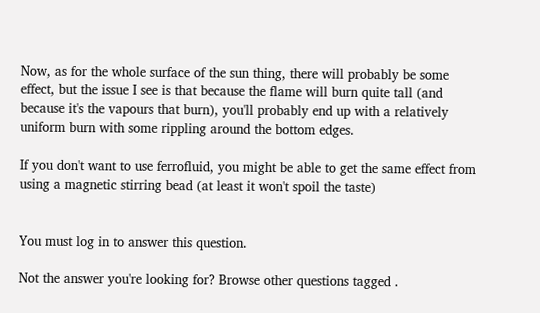Now, as for the whole surface of the sun thing, there will probably be some effect, but the issue I see is that because the flame will burn quite tall (and because it's the vapours that burn), you'll probably end up with a relatively uniform burn with some rippling around the bottom edges.

If you don't want to use ferrofluid, you might be able to get the same effect from using a magnetic stirring bead (at least it won't spoil the taste)


You must log in to answer this question.

Not the answer you're looking for? Browse other questions tagged .